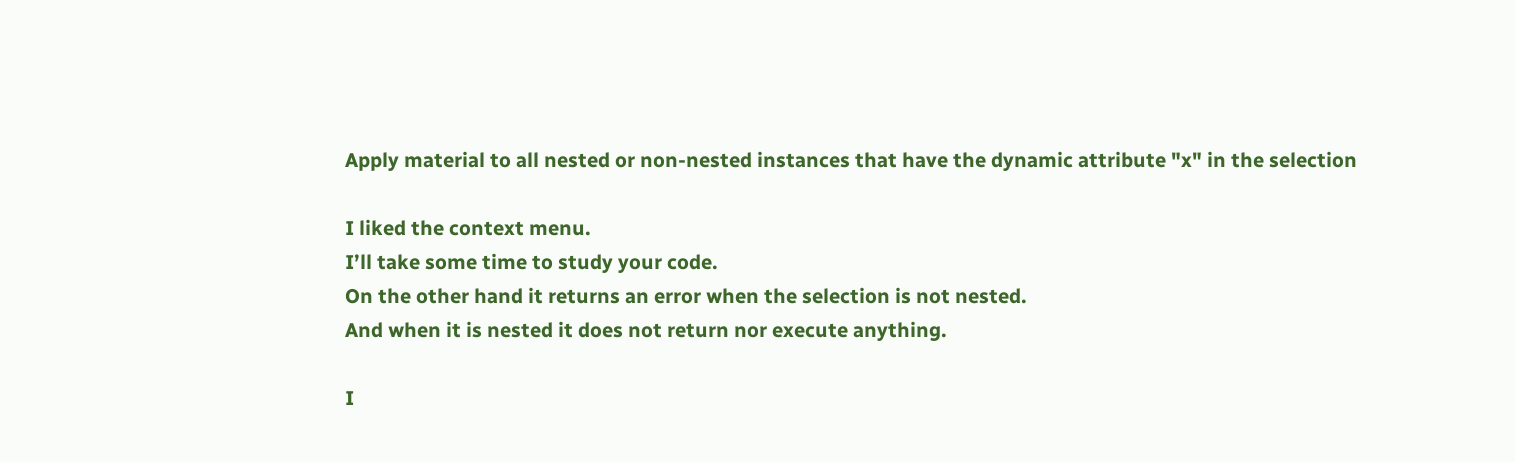Apply material to all nested or non-nested instances that have the dynamic attribute "x" in the selection

I liked the context menu.
I’ll take some time to study your code.
On the other hand it returns an error when the selection is not nested.
And when it is nested it does not return nor execute anything.

I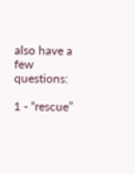also have a few questions:

1 - “rescue”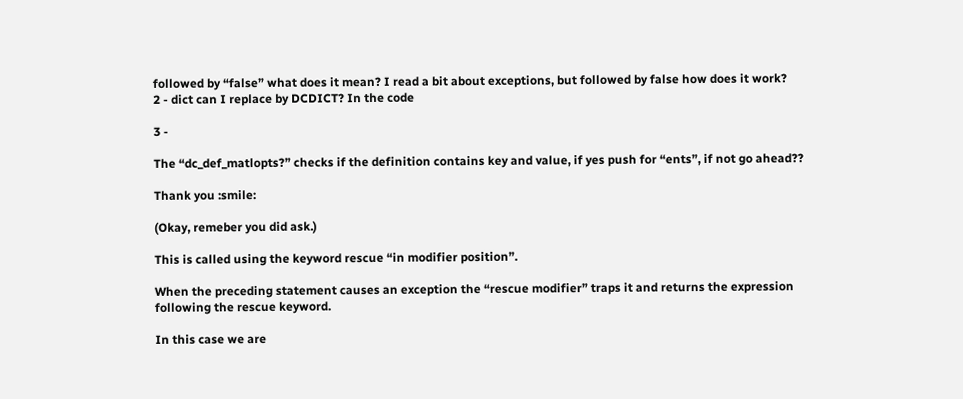followed by “false” what does it mean? I read a bit about exceptions, but followed by false how does it work?
2 - dict can I replace by DCDICT? In the code

3 -

The “dc_def_matlopts?” checks if the definition contains key and value, if yes push for “ents”, if not go ahead??

Thank you :smile:

(Okay, remeber you did ask.)

This is called using the keyword rescue “in modifier position”.

When the preceding statement causes an exception the “rescue modifier” traps it and returns the expression following the rescue keyword.

In this case we are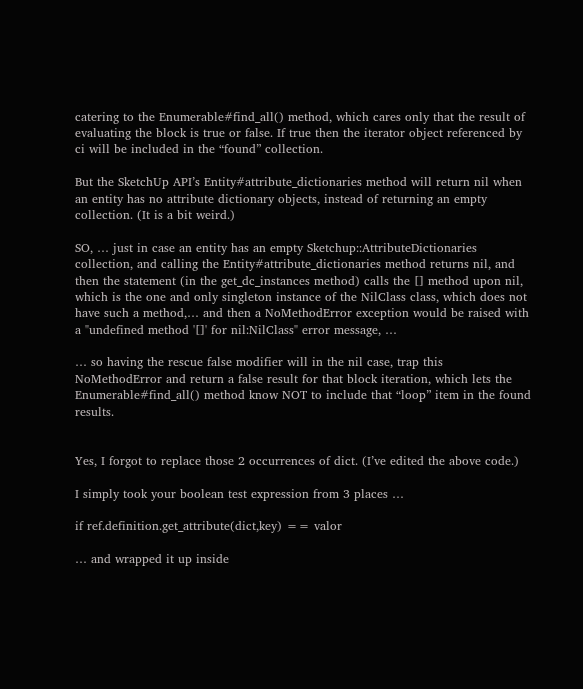catering to the Enumerable#find_all() method, which cares only that the result of evaluating the block is true or false. If true then the iterator object referenced by ci will be included in the “found” collection.

But the SketchUp API’s Entity#attribute_dictionaries method will return nil when an entity has no attribute dictionary objects, instead of returning an empty collection. (It is a bit weird.)

SO, … just in case an entity has an empty Sketchup::AttributeDictionaries collection, and calling the Entity#attribute_dictionaries method returns nil, and then the statement (in the get_dc_instances method) calls the [] method upon nil, which is the one and only singleton instance of the NilClass class, which does not have such a method,… and then a NoMethodError exception would be raised with a "undefined method '[]' for nil:NilClass" error message, …

… so having the rescue false modifier will in the nil case, trap this NoMethodError and return a false result for that block iteration, which lets the Enumerable#find_all() method know NOT to include that “loop” item in the found results.


Yes, I forgot to replace those 2 occurrences of dict. (I’ve edited the above code.)

I simply took your boolean test expression from 3 places …

if ref.definition.get_attribute(dict,key) == valor

… and wrapped it up inside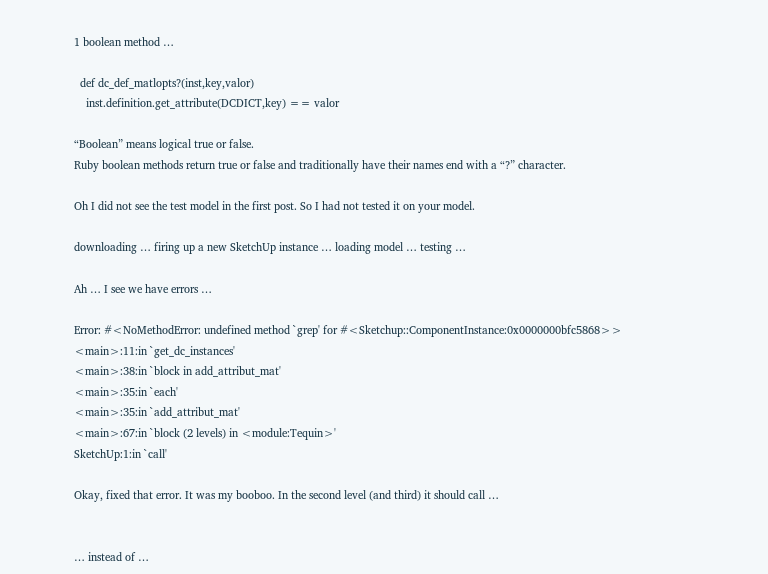1 boolean method …

  def dc_def_matlopts?(inst,key,valor)
    inst.definition.get_attribute(DCDICT,key) == valor

“Boolean” means logical true or false.
Ruby boolean methods return true or false and traditionally have their names end with a “?” character.

Oh I did not see the test model in the first post. So I had not tested it on your model.

downloading … firing up a new SketchUp instance … loading model … testing …

Ah … I see we have errors …

Error: #<NoMethodError: undefined method `grep' for #<Sketchup::ComponentInstance:0x0000000bfc5868>>
<main>:11:in `get_dc_instances'
<main>:38:in `block in add_attribut_mat'
<main>:35:in `each'
<main>:35:in `add_attribut_mat'
<main>:67:in `block (2 levels) in <module:Tequin>'
SketchUp:1:in `call'

Okay, fixed that error. It was my booboo. In the second level (and third) it should call …


… instead of …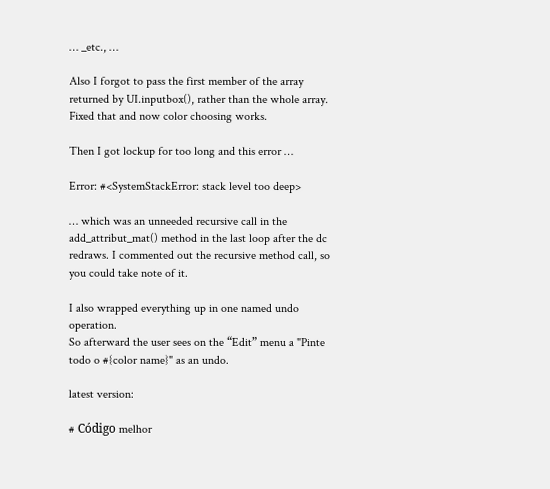… _etc., …

Also I forgot to pass the first member of the array returned by UI.inputbox(), rather than the whole array.
Fixed that and now color choosing works.

Then I got lockup for too long and this error …

Error: #<SystemStackError: stack level too deep>

… which was an unneeded recursive call in the add_attribut_mat() method in the last loop after the dc redraws. I commented out the recursive method call, so you could take note of it.

I also wrapped everything up in one named undo operation.
So afterward the user sees on the “Edit” menu a "Pinte todo o #{color name}" as an undo.

latest version:

# Código melhor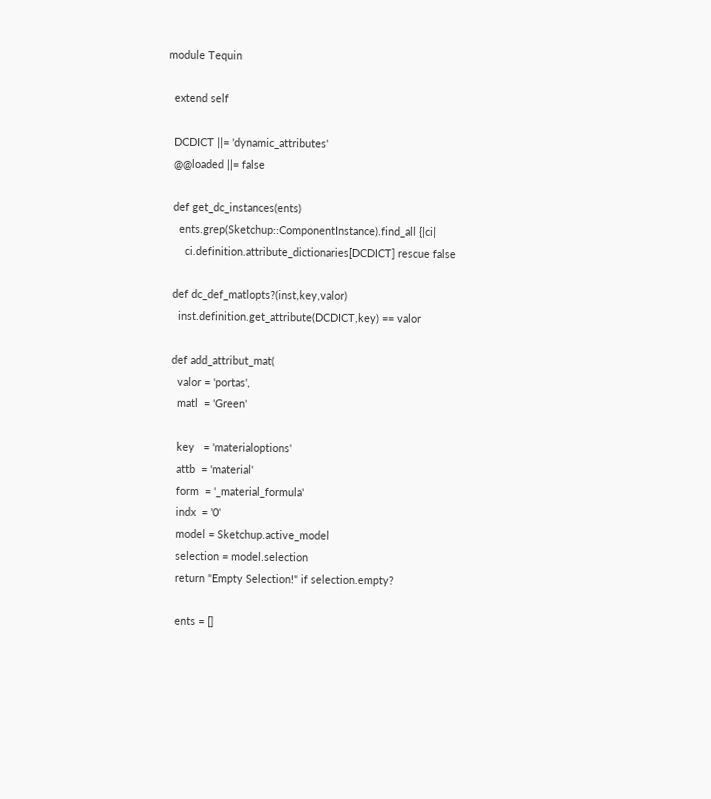module Tequin

  extend self

  DCDICT ||= 'dynamic_attributes'
  @@loaded ||= false

  def get_dc_instances(ents)
    ents.grep(Sketchup::ComponentInstance).find_all {|ci|
      ci.definition.attribute_dictionaries[DCDICT] rescue false

  def dc_def_matlopts?(inst,key,valor)
    inst.definition.get_attribute(DCDICT,key) == valor

  def add_attribut_mat(
    valor = 'portas',
    matl  = 'Green'

    key   = 'materialoptions'
    attb  = 'material'
    form  = '_material_formula'
    indx  = '0'
    model = Sketchup.active_model
    selection = model.selection
    return "Empty Selection!" if selection.empty?

    ents = []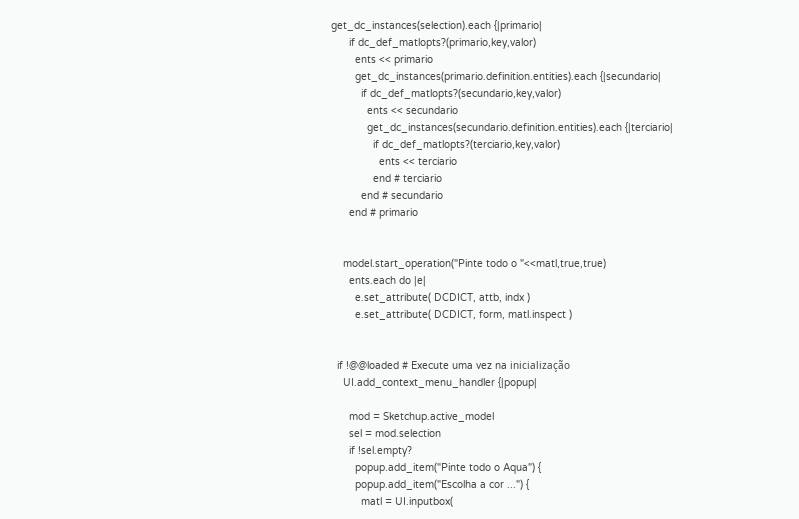get_dc_instances(selection).each {|primario|
      if dc_def_matlopts?(primario,key,valor)
        ents << primario
        get_dc_instances(primario.definition.entities).each {|secundario|
          if dc_def_matlopts?(secundario,key,valor)
            ents << secundario
            get_dc_instances(secundario.definition.entities).each {|terciario|
              if dc_def_matlopts?(terciario,key,valor)
                ents << terciario
              end # terciario
          end # secundario
      end # primario


    model.start_operation("Pinte todo o "<<matl,true,true)
      ents.each do |e|
        e.set_attribute( DCDICT, attb, indx )
        e.set_attribute( DCDICT, form, matl.inspect )


  if !@@loaded # Execute uma vez na inicialização
    UI.add_context_menu_handler {|popup|

      mod = Sketchup.active_model
      sel = mod.selection
      if !sel.empty?
        popup.add_item("Pinte todo o Aqua") {
        popup.add_item("Escolha a cor ...") {
          matl = UI.inputbox(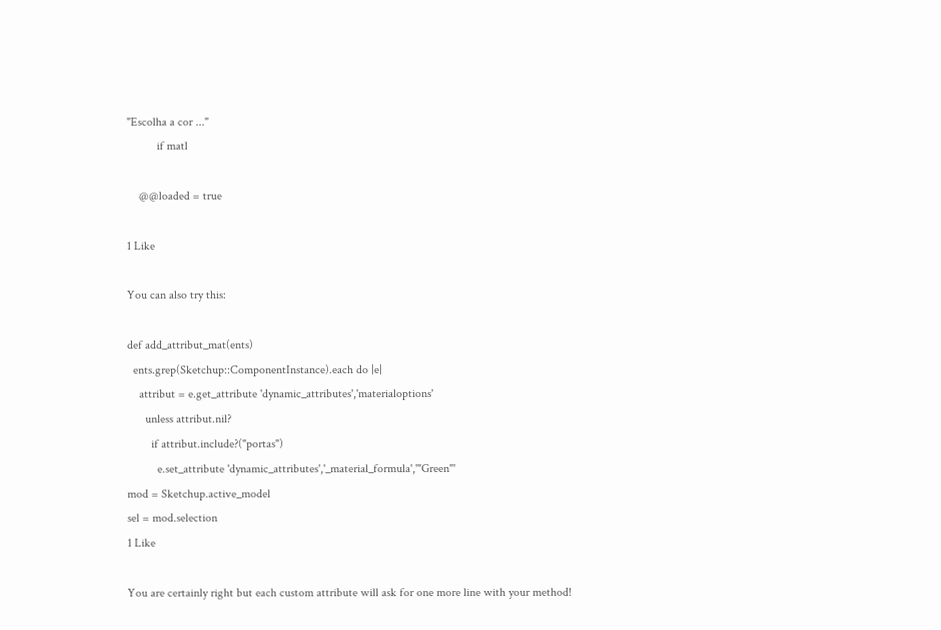"Escolha a cor ..."
          if matl

    @@loaded = true

1 Like

You can also try this:

def add_attribut_mat(ents)
  ents.grep(Sketchup::ComponentInstance).each do |e|
    attribut = e.get_attribute 'dynamic_attributes','materialoptions'
      unless attribut.nil?
        if attribut.include?("portas")
          e.set_attribute 'dynamic_attributes','_material_formula','"Green"'
mod = Sketchup.active_model
sel = mod.selection
1 Like

You are certainly right but each custom attribute will ask for one more line with your method!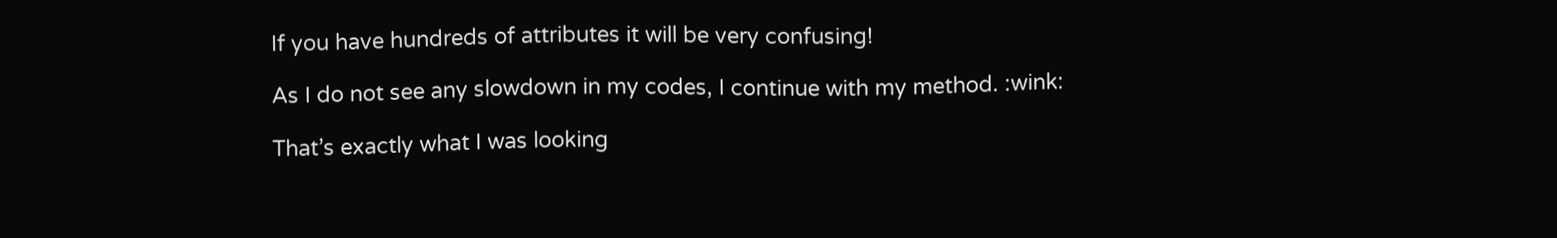If you have hundreds of attributes it will be very confusing!

As I do not see any slowdown in my codes, I continue with my method. :wink:

That’s exactly what I was looking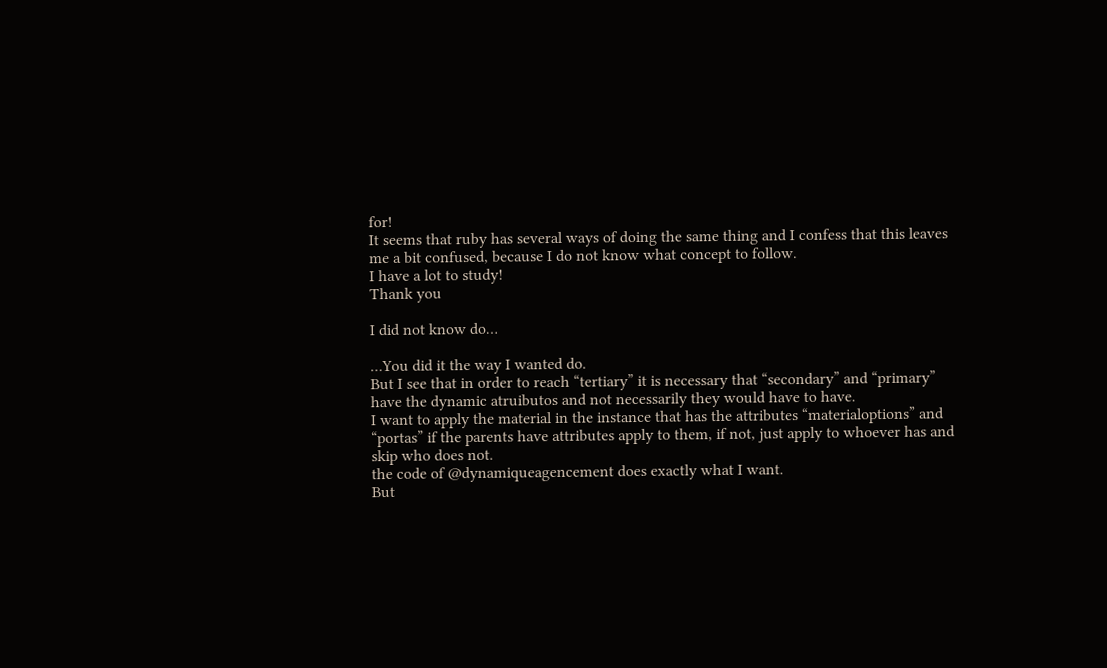for!
It seems that ruby has several ways of doing the same thing and I confess that this leaves me a bit confused, because I do not know what concept to follow.
I have a lot to study!
Thank you

I did not know do…

…You did it the way I wanted do.
But I see that in order to reach “tertiary” it is necessary that “secondary” and “primary” have the dynamic atruibutos and not necessarily they would have to have.
I want to apply the material in the instance that has the attributes “materialoptions” and “portas” if the parents have attributes apply to them, if not, just apply to whoever has and skip who does not.
the code of @dynamiqueagencement does exactly what I want.
But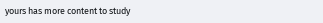yours has more content to study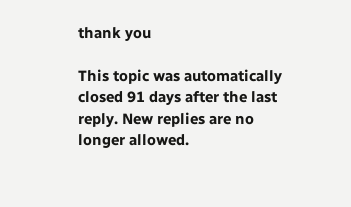thank you

This topic was automatically closed 91 days after the last reply. New replies are no longer allowed.